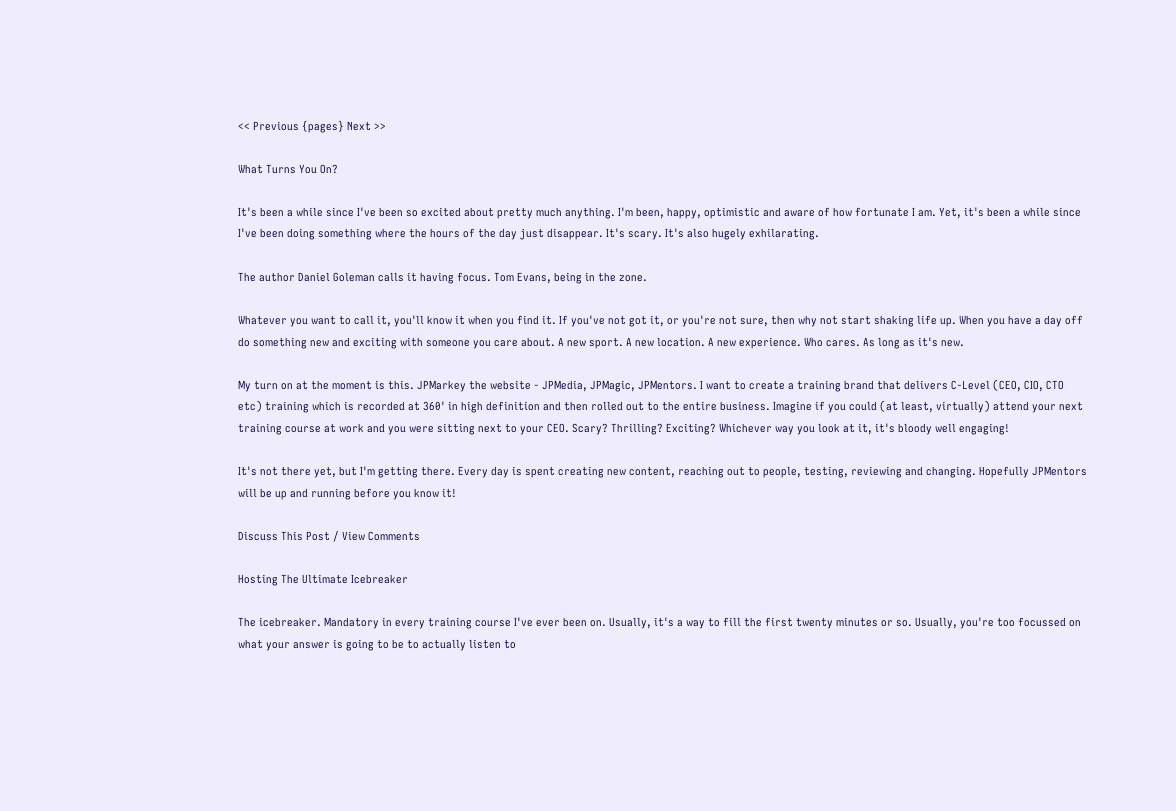<< Previous {pages} Next >>

What Turns You On?

It's been a while since I've been so excited about pretty much anything. I'm been, happy, optimistic and aware of how fortunate I am. Yet, it's been a while since I've been doing something where the hours of the day just disappear. It's scary. It's also hugely exhilarating.

The author Daniel Goleman calls it having focus. Tom Evans, being in the zone.

Whatever you want to call it, you'll know it when you find it. If you've not got it, or you're not sure, then why not start shaking life up. When you have a day off do something new and exciting with someone you care about. A new sport. A new location. A new experience. Who cares. As long as it's new.

My turn on at the moment is this. JPMarkey the website - JPMedia, JPMagic, JPMentors. I want to create a training brand that delivers C-Level (CEO, CIO, CTO etc) training which is recorded at 360' in high definition and then rolled out to the entire business. Imagine if you could (at least, virtually) attend your next training course at work and you were sitting next to your CEO. Scary? Thrilling? Exciting? Whichever way you look at it, it's bloody well engaging!

It's not there yet, but I'm getting there. Every day is spent creating new content, reaching out to people, testing, reviewing and changing. Hopefully JPMentors will be up and running before you know it!

Discuss This Post / View Comments

Hosting The Ultimate Icebreaker

The icebreaker. Mandatory in every training course I've ever been on. Usually, it's a way to fill the first twenty minutes or so. Usually, you're too focussed on what your answer is going to be to actually listen to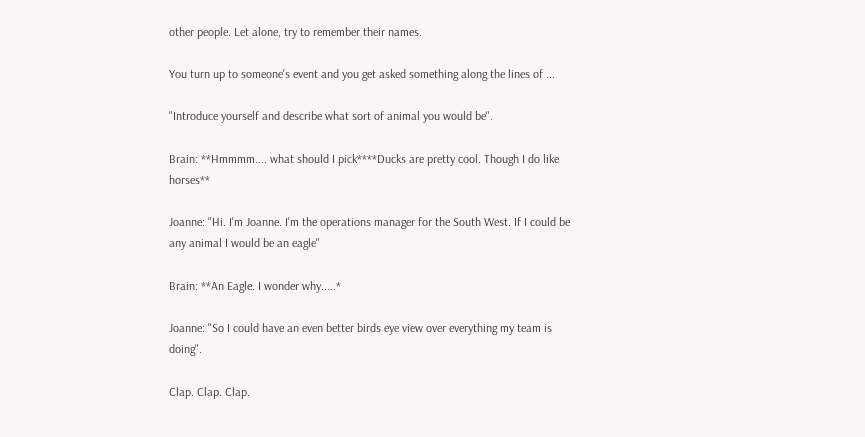other people. Let alone, try to remember their names.

You turn up to someone's event and you get asked something along the lines of ...

"Introduce yourself and describe what sort of animal you would be".

Brain: **Hmmmm.... what should I pick****Ducks are pretty cool. Though I do like horses**

Joanne: "Hi. I'm Joanne. I'm the operations manager for the South West. If I could be any animal I would be an eagle"

Brain: **An Eagle. I wonder why.....*

Joanne: "So I could have an even better birds eye view over everything my team is doing".

Clap. Clap. Clap.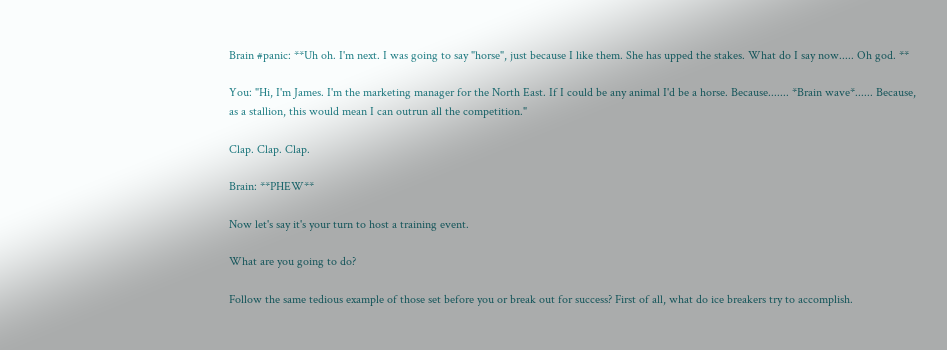Brain #panic: **Uh oh. I'm next. I was going to say "horse", just because I like them. She has upped the stakes. What do I say now..... Oh god. **

You: "Hi, I'm James. I'm the marketing manager for the North East. If I could be any animal I'd be a horse. Because....... *Brain wave*...... Because, as a stallion, this would mean I can outrun all the competition."

Clap. Clap. Clap.

Brain: **PHEW**

Now let's say it's your turn to host a training event.

What are you going to do?

Follow the same tedious example of those set before you or break out for success? First of all, what do ice breakers try to accomplish.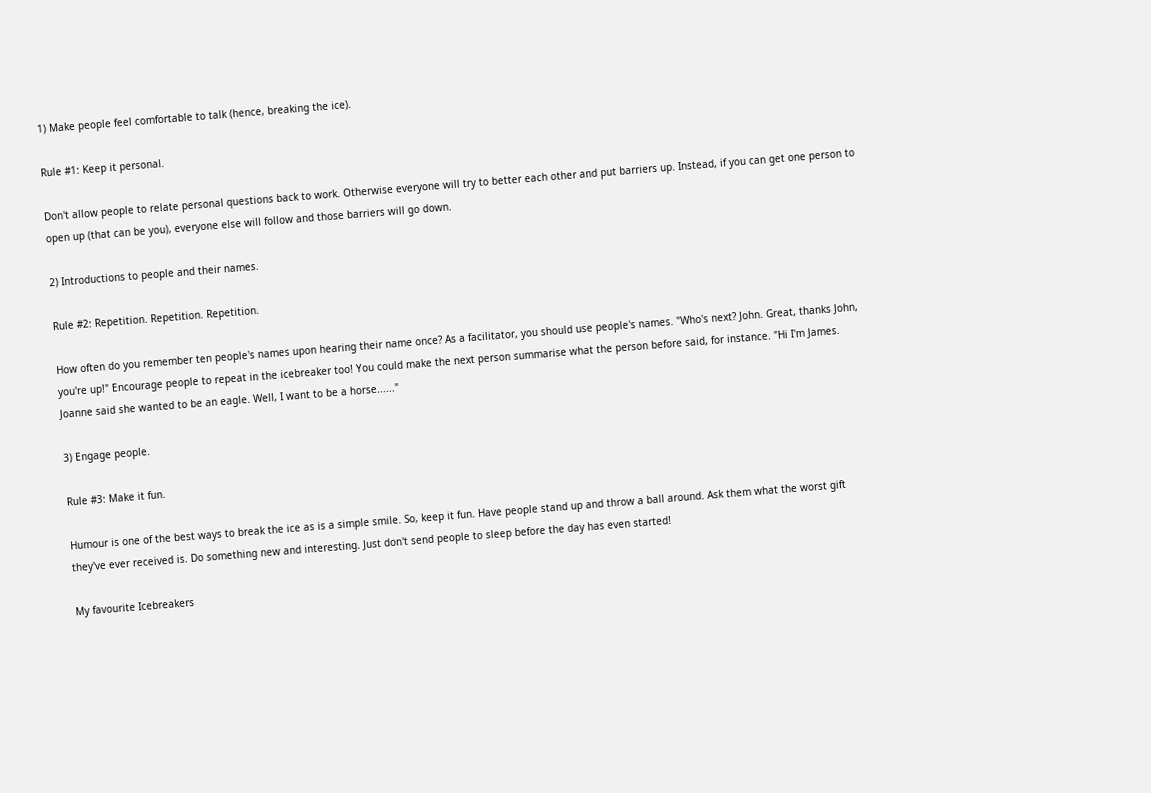1) Make people feel comfortable to talk (hence, breaking the ice).

Rule #1: Keep it personal.

Don't allow people to relate personal questions back to work. Otherwise everyone will try to better each other and put barriers up. Instead, if you can get one person to open up (that can be you), everyone else will follow and those barriers will go down.

2) Introductions to people and their names.

Rule #2: Repetition. Repetition. Repetition.

How often do you remember ten people's names upon hearing their name once? As a facilitator, you should use people's names. "Who's next? John. Great, thanks John, you're up!" Encourage people to repeat in the icebreaker too! You could make the next person summarise what the person before said, for instance. "Hi I'm James. Joanne said she wanted to be an eagle. Well, I want to be a horse......"

3) Engage people.

Rule #3: Make it fun.

Humour is one of the best ways to break the ice as is a simple smile. So, keep it fun. Have people stand up and throw a ball around. Ask them what the worst gift they've ever received is. Do something new and interesting. Just don't send people to sleep before the day has even started!

My favourite Icebreakers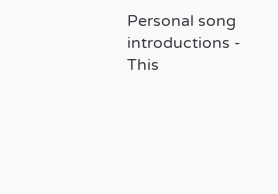Personal song introductions - This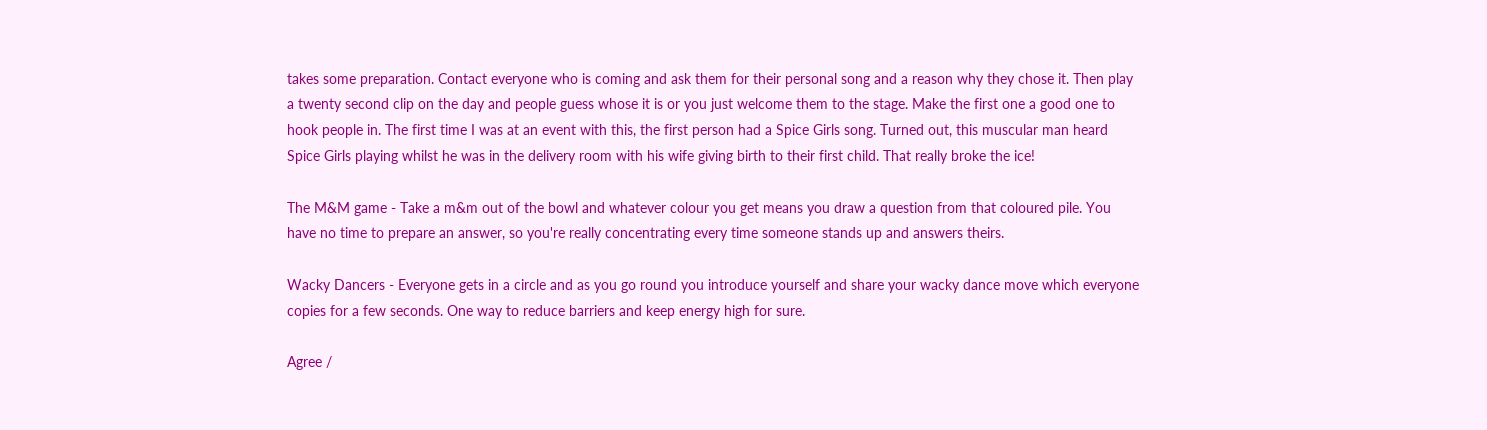takes some preparation. Contact everyone who is coming and ask them for their personal song and a reason why they chose it. Then play a twenty second clip on the day and people guess whose it is or you just welcome them to the stage. Make the first one a good one to hook people in. The first time I was at an event with this, the first person had a Spice Girls song. Turned out, this muscular man heard Spice Girls playing whilst he was in the delivery room with his wife giving birth to their first child. That really broke the ice!

The M&M game - Take a m&m out of the bowl and whatever colour you get means you draw a question from that coloured pile. You have no time to prepare an answer, so you're really concentrating every time someone stands up and answers theirs.

Wacky Dancers - Everyone gets in a circle and as you go round you introduce yourself and share your wacky dance move which everyone copies for a few seconds. One way to reduce barriers and keep energy high for sure.

Agree /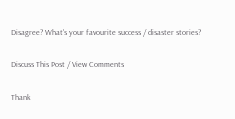Disagree? What's your favourite success / disaster stories?

Discuss This Post / View Comments

Thank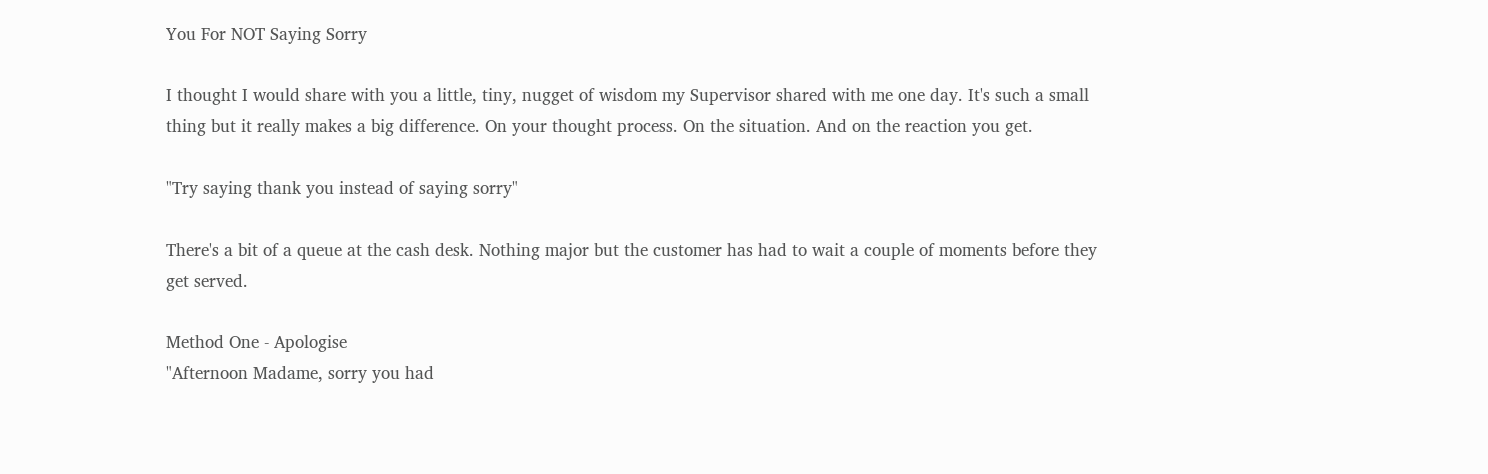You For NOT Saying Sorry

I thought I would share with you a little, tiny, nugget of wisdom my Supervisor shared with me one day. It's such a small thing but it really makes a big difference. On your thought process. On the situation. And on the reaction you get.

"Try saying thank you instead of saying sorry"

There's a bit of a queue at the cash desk. Nothing major but the customer has had to wait a couple of moments before they get served.

Method One - Apologise
"Afternoon Madame, sorry you had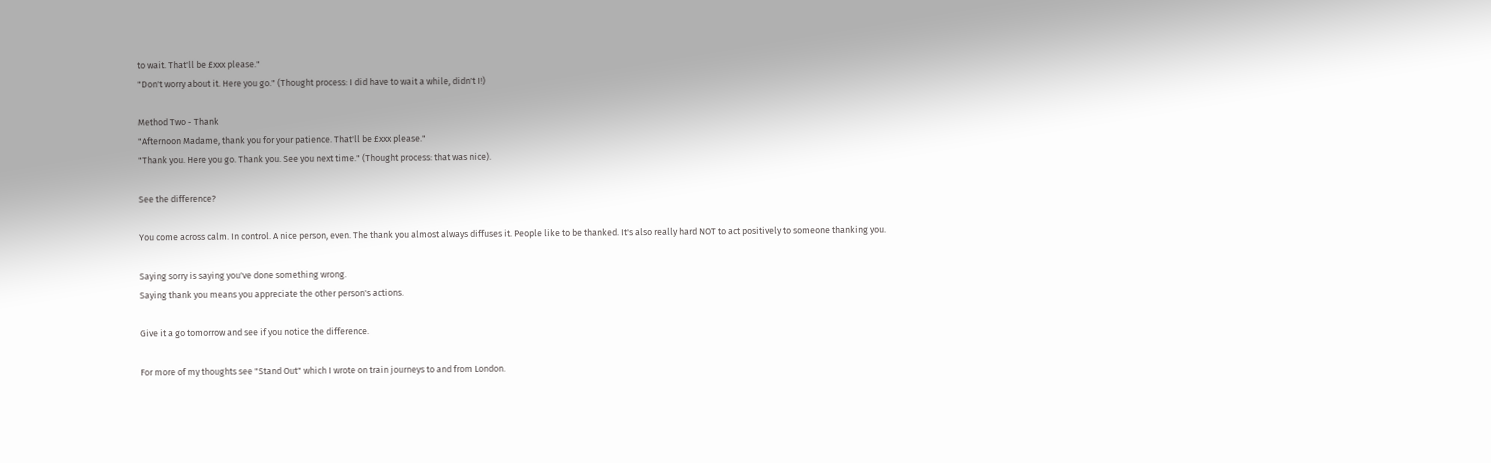to wait. That'll be £xxx please."
"Don't worry about it. Here you go." (Thought process: I did have to wait a while, didn't I!)

Method Two - Thank
"Afternoon Madame, thank you for your patience. That'll be £xxx please."
"Thank you. Here you go. Thank you. See you next time." (Thought process: that was nice).

See the difference?

You come across calm. In control. A nice person, even. The thank you almost always diffuses it. People like to be thanked. It's also really hard NOT to act positively to someone thanking you.

Saying sorry is saying you've done something wrong.
Saying thank you means you appreciate the other person's actions.

Give it a go tomorrow and see if you notice the difference.

For more of my thoughts see "Stand Out" which I wrote on train journeys to and from London.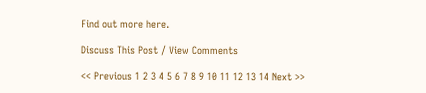Find out more here.

Discuss This Post / View Comments

<< Previous 1 2 3 4 5 6 7 8 9 10 11 12 13 14 Next >>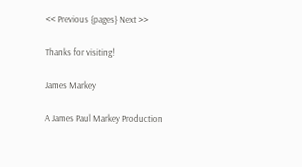<< Previous {pages} Next >>

Thanks for visiting!

James Markey

A James Paul Markey Production